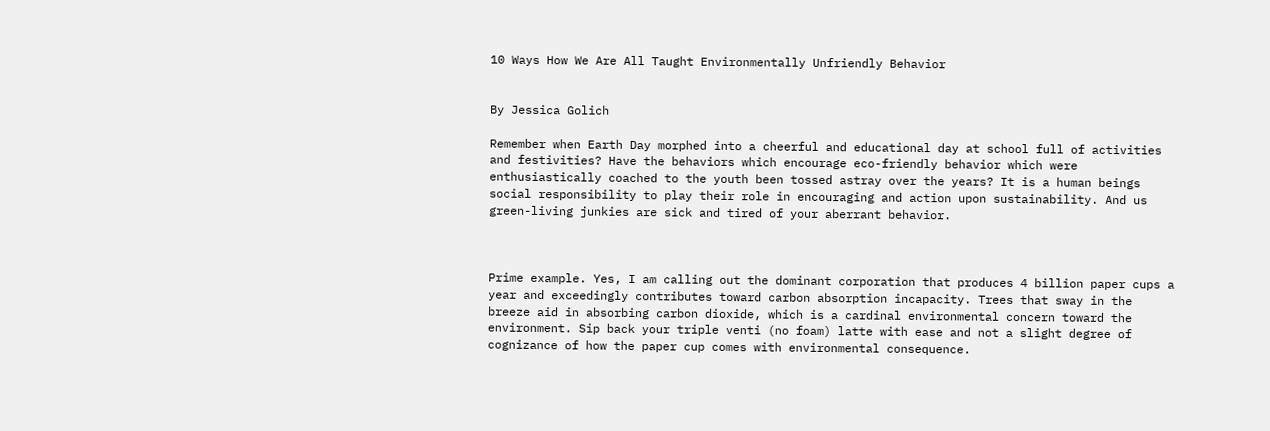10 Ways How We Are All Taught Environmentally Unfriendly Behavior


By Jessica Golich

Remember when Earth Day morphed into a cheerful and educational day at school full of activities and festivities? Have the behaviors which encourage eco-friendly behavior which were enthusiastically coached to the youth been tossed astray over the years? It is a human beings social responsibility to play their role in encouraging and action upon sustainability. And us green-living junkies are sick and tired of your aberrant behavior.



Prime example. Yes, I am calling out the dominant corporation that produces 4 billion paper cups a year and exceedingly contributes toward carbon absorption incapacity. Trees that sway in the breeze aid in absorbing carbon dioxide, which is a cardinal environmental concern toward the environment. Sip back your triple venti (no foam) latte with ease and not a slight degree of cognizance of how the paper cup comes with environmental consequence.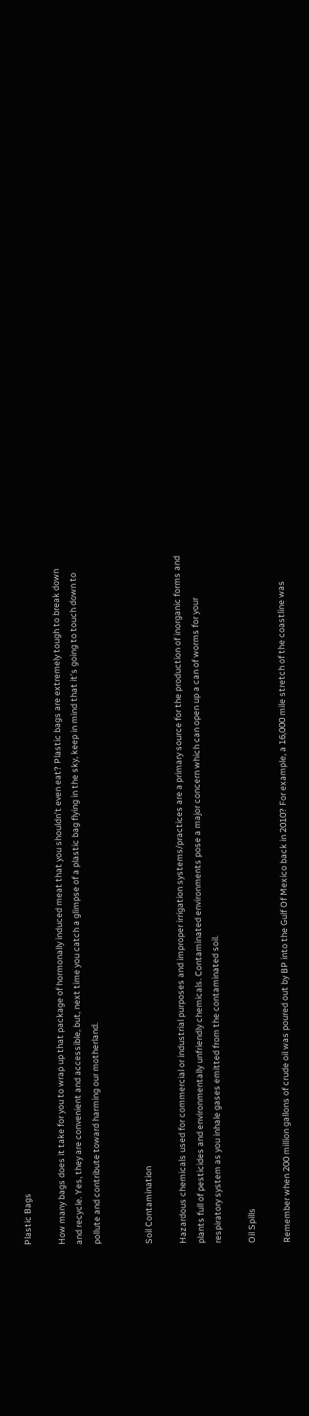Plastic Bags

How many bags does it take for you to wrap up that package of hormonally induced meat that you shouldn’t even eat? Plastic bags are extremely tough to break down and recycle. Yes, they are convenient and accessible, but, next time you catch a glimpse of a plastic bag flying in the sky, keep in mind that it’s going to touch down to pollute and contribute toward harming our motherland.


Soil Contamination

Hazardous chemicals used for commercial or industrial purposes and improper irrigation systems/practices are a primary source for the production of inorganic forms and plants full of pesticides and environmentally unfriendly chemicals. Contaminated environments pose a major concern which can open up a can of worms for your respiratory system as you inhale gases emitted from the contaminated soil.

Oil Spills

Remember when 200 million gallons of crude oil was poured out by BP into the Gulf Of Mexico back in 2010? For example, a 16,000 mile stretch of the coastline was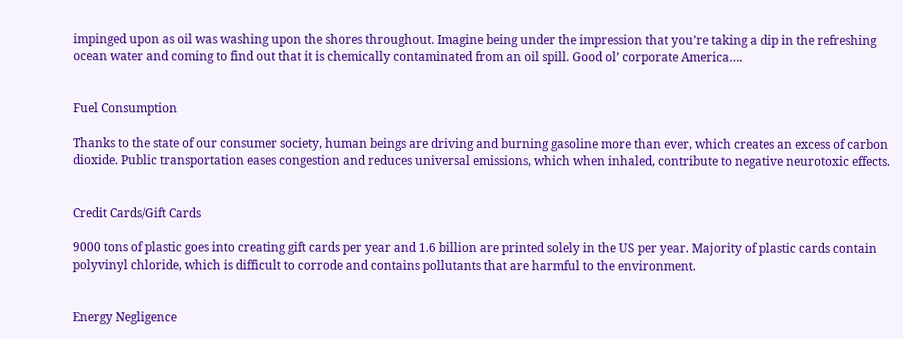impinged upon as oil was washing upon the shores throughout. Imagine being under the impression that you’re taking a dip in the refreshing ocean water and coming to find out that it is chemically contaminated from an oil spill. Good ol’ corporate America….


Fuel Consumption

Thanks to the state of our consumer society, human beings are driving and burning gasoline more than ever, which creates an excess of carbon dioxide. Public transportation eases congestion and reduces universal emissions, which when inhaled, contribute to negative neurotoxic effects.


Credit Cards/Gift Cards

9000 tons of plastic goes into creating gift cards per year and 1.6 billion are printed solely in the US per year. Majority of plastic cards contain polyvinyl chloride, which is difficult to corrode and contains pollutants that are harmful to the environment.


Energy Negligence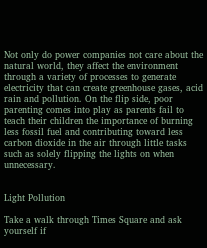Not only do power companies not care about the natural world, they affect the environment through a variety of processes to generate electricity that can create greenhouse gases, acid rain and pollution. On the flip side, poor parenting comes into play as parents fail to teach their children the importance of burning less fossil fuel and contributing toward less carbon dioxide in the air through little tasks such as solely flipping the lights on when unnecessary.


Light Pollution

Take a walk through Times Square and ask yourself if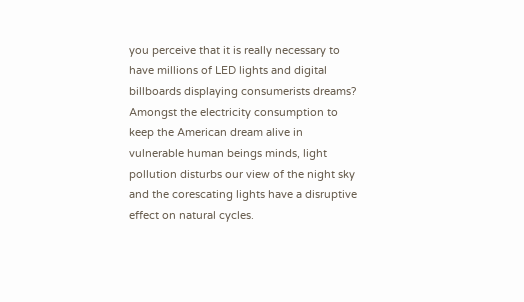you perceive that it is really necessary to have millions of LED lights and digital billboards displaying consumerists dreams? Amongst the electricity consumption to keep the American dream alive in vulnerable human beings minds, light pollution disturbs our view of the night sky and the corescating lights have a disruptive effect on natural cycles.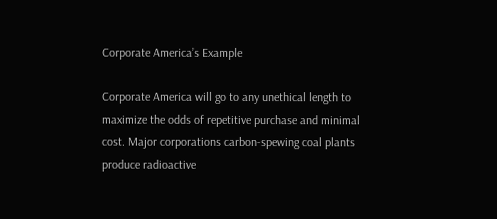Corporate America’s Example

Corporate America will go to any unethical length to maximize the odds of repetitive purchase and minimal cost. Major corporations carbon-spewing coal plants produce radioactive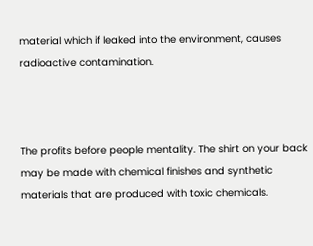material which if leaked into the environment, causes radioactive contamination.



The profits before people mentality. The shirt on your back may be made with chemical finishes and synthetic materials that are produced with toxic chemicals.